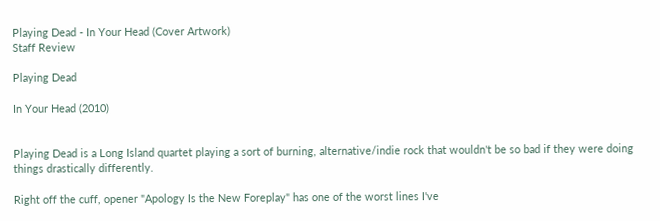Playing Dead - In Your Head (Cover Artwork)
Staff Review

Playing Dead

In Your Head (2010)


Playing Dead is a Long Island quartet playing a sort of burning, alternative/indie rock that wouldn't be so bad if they were doing things drastically differently.

Right off the cuff, opener "Apology Is the New Foreplay" has one of the worst lines I've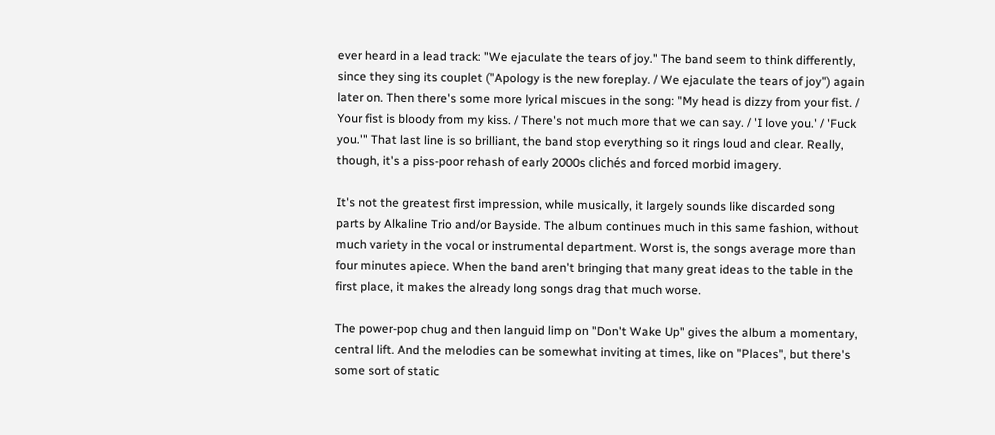ever heard in a lead track: "We ejaculate the tears of joy." The band seem to think differently, since they sing its couplet ("Apology is the new foreplay. / We ejaculate the tears of joy") again later on. Then there's some more lyrical miscues in the song: "My head is dizzy from your fist. / Your fist is bloody from my kiss. / There's not much more that we can say. / 'I love you.' / 'Fuck you.'" That last line is so brilliant, the band stop everything so it rings loud and clear. Really, though, it's a piss-poor rehash of early 2000s clichés and forced morbid imagery.

It's not the greatest first impression, while musically, it largely sounds like discarded song parts by Alkaline Trio and/or Bayside. The album continues much in this same fashion, without much variety in the vocal or instrumental department. Worst is, the songs average more than four minutes apiece. When the band aren't bringing that many great ideas to the table in the first place, it makes the already long songs drag that much worse.

The power-pop chug and then languid limp on "Don't Wake Up" gives the album a momentary, central lift. And the melodies can be somewhat inviting at times, like on "Places", but there's some sort of static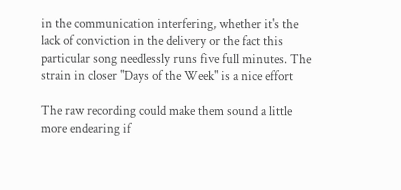in the communication interfering, whether it's the lack of conviction in the delivery or the fact this particular song needlessly runs five full minutes. The strain in closer "Days of the Week" is a nice effort

The raw recording could make them sound a little more endearing if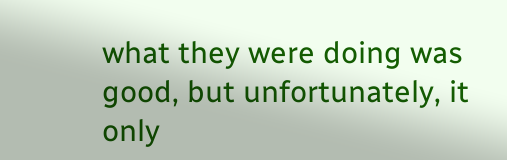what they were doing was good, but unfortunately, it only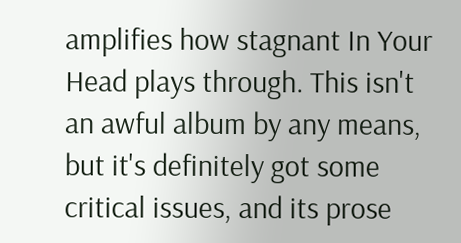amplifies how stagnant In Your Head plays through. This isn't an awful album by any means, but it's definitely got some critical issues, and its prose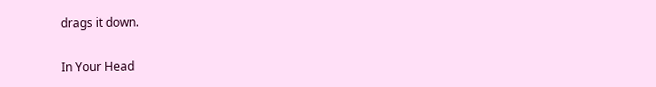drags it down.

In Your Head